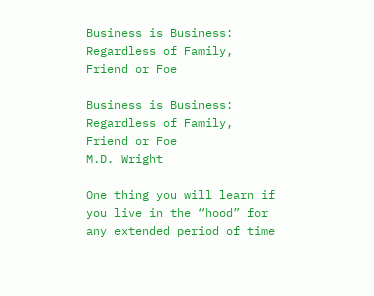Business is Business: Regardless of Family, Friend or Foe

Business is Business: Regardless of Family, Friend or Foe
M.D. Wright

One thing you will learn if you live in the “hood” for any extended period of time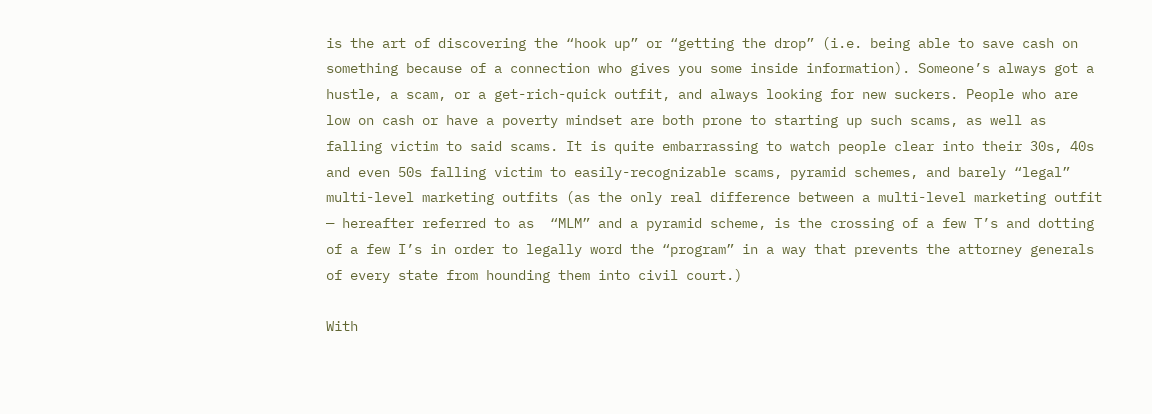is the art of discovering the “hook up” or “getting the drop” (i.e. being able to save cash on something because of a connection who gives you some inside information). Someone’s always got a hustle, a scam, or a get-rich-quick outfit, and always looking for new suckers. People who are low on cash or have a poverty mindset are both prone to starting up such scams, as well as falling victim to said scams. It is quite embarrassing to watch people clear into their 30s, 40s and even 50s falling victim to easily-recognizable scams, pyramid schemes, and barely “legal” multi-level marketing outfits (as the only real difference between a multi-level marketing outfit — hereafter referred to as  “MLM” and a pyramid scheme, is the crossing of a few T’s and dotting of a few I’s in order to legally word the “program” in a way that prevents the attorney generals of every state from hounding them into civil court.)

With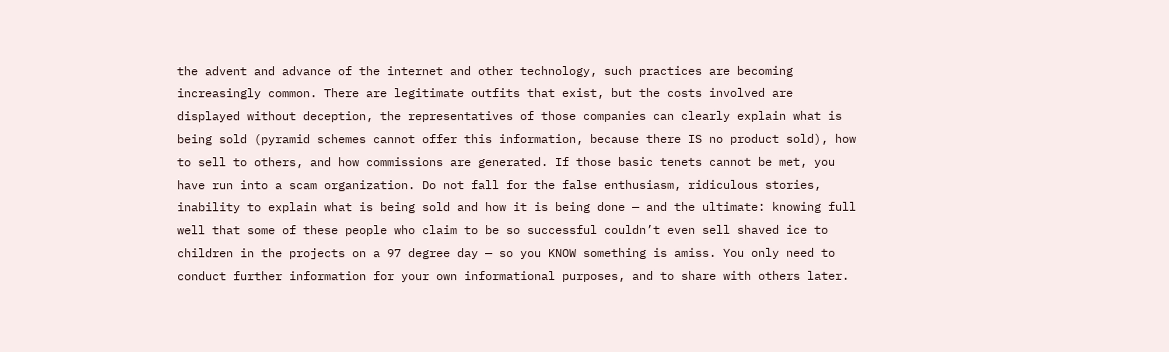the advent and advance of the internet and other technology, such practices are becoming increasingly common. There are legitimate outfits that exist, but the costs involved are displayed without deception, the representatives of those companies can clearly explain what is being sold (pyramid schemes cannot offer this information, because there IS no product sold), how to sell to others, and how commissions are generated. If those basic tenets cannot be met, you have run into a scam organization. Do not fall for the false enthusiasm, ridiculous stories, inability to explain what is being sold and how it is being done — and the ultimate: knowing full well that some of these people who claim to be so successful couldn’t even sell shaved ice to children in the projects on a 97 degree day — so you KNOW something is amiss. You only need to conduct further information for your own informational purposes, and to share with others later.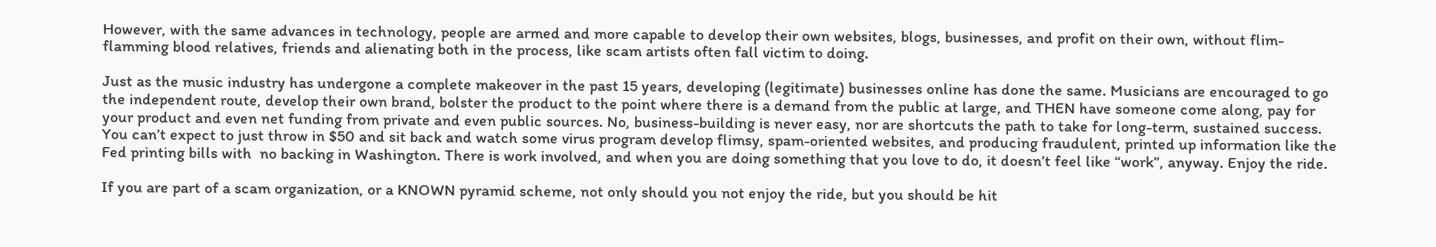However, with the same advances in technology, people are armed and more capable to develop their own websites, blogs, businesses, and profit on their own, without flim-flamming blood relatives, friends and alienating both in the process, like scam artists often fall victim to doing.

Just as the music industry has undergone a complete makeover in the past 15 years, developing (legitimate) businesses online has done the same. Musicians are encouraged to go the independent route, develop their own brand, bolster the product to the point where there is a demand from the public at large, and THEN have someone come along, pay for your product and even net funding from private and even public sources. No, business-building is never easy, nor are shortcuts the path to take for long-term, sustained success. You can’t expect to just throw in $50 and sit back and watch some virus program develop flimsy, spam-oriented websites, and producing fraudulent, printed up information like the Fed printing bills with  no backing in Washington. There is work involved, and when you are doing something that you love to do, it doesn’t feel like “work”, anyway. Enjoy the ride.

If you are part of a scam organization, or a KNOWN pyramid scheme, not only should you not enjoy the ride, but you should be hit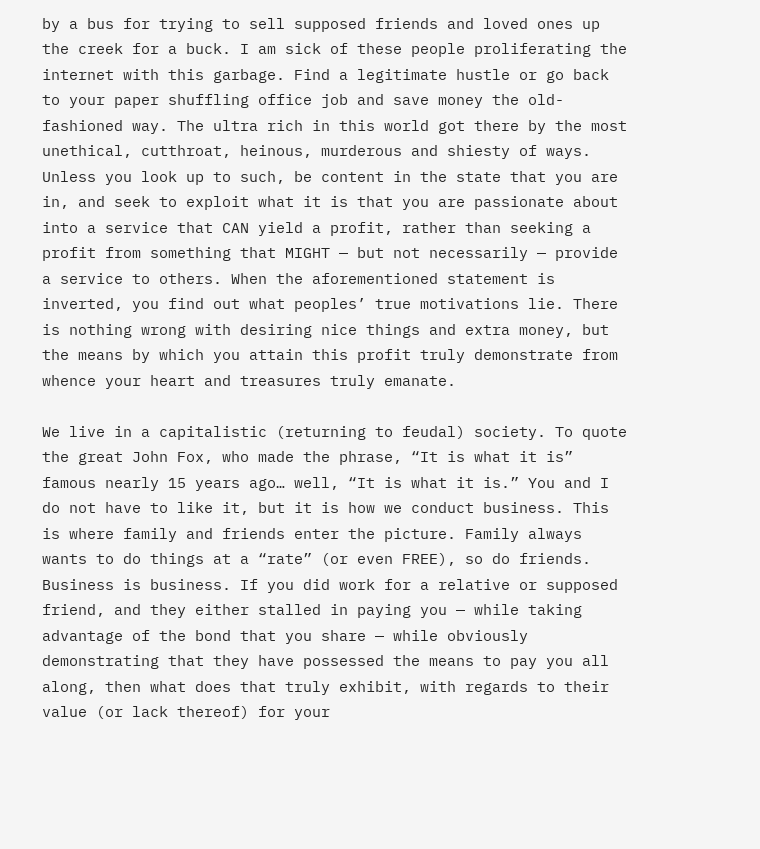by a bus for trying to sell supposed friends and loved ones up the creek for a buck. I am sick of these people proliferating the internet with this garbage. Find a legitimate hustle or go back to your paper shuffling office job and save money the old-fashioned way. The ultra rich in this world got there by the most unethical, cutthroat, heinous, murderous and shiesty of ways. Unless you look up to such, be content in the state that you are in, and seek to exploit what it is that you are passionate about into a service that CAN yield a profit, rather than seeking a profit from something that MIGHT — but not necessarily — provide a service to others. When the aforementioned statement is inverted, you find out what peoples’ true motivations lie. There is nothing wrong with desiring nice things and extra money, but the means by which you attain this profit truly demonstrate from whence your heart and treasures truly emanate.

We live in a capitalistic (returning to feudal) society. To quote the great John Fox, who made the phrase, “It is what it is” famous nearly 15 years ago… well, “It is what it is.” You and I do not have to like it, but it is how we conduct business. This is where family and friends enter the picture. Family always wants to do things at a “rate” (or even FREE), so do friends. Business is business. If you did work for a relative or supposed friend, and they either stalled in paying you — while taking advantage of the bond that you share — while obviously demonstrating that they have possessed the means to pay you all along, then what does that truly exhibit, with regards to their value (or lack thereof) for your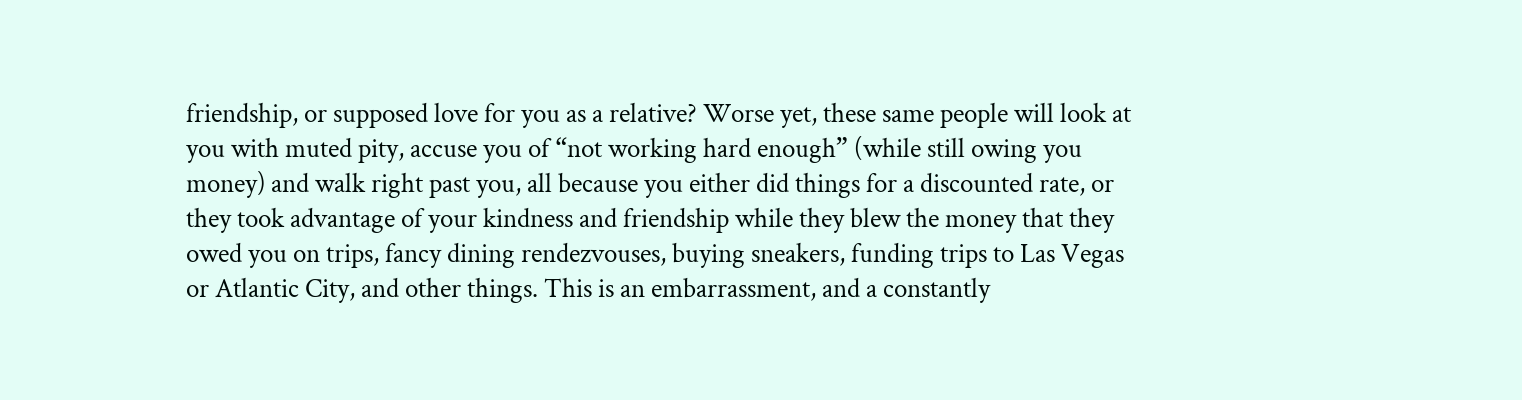friendship, or supposed love for you as a relative? Worse yet, these same people will look at you with muted pity, accuse you of “not working hard enough” (while still owing you money) and walk right past you, all because you either did things for a discounted rate, or they took advantage of your kindness and friendship while they blew the money that they owed you on trips, fancy dining rendezvouses, buying sneakers, funding trips to Las Vegas or Atlantic City, and other things. This is an embarrassment, and a constantly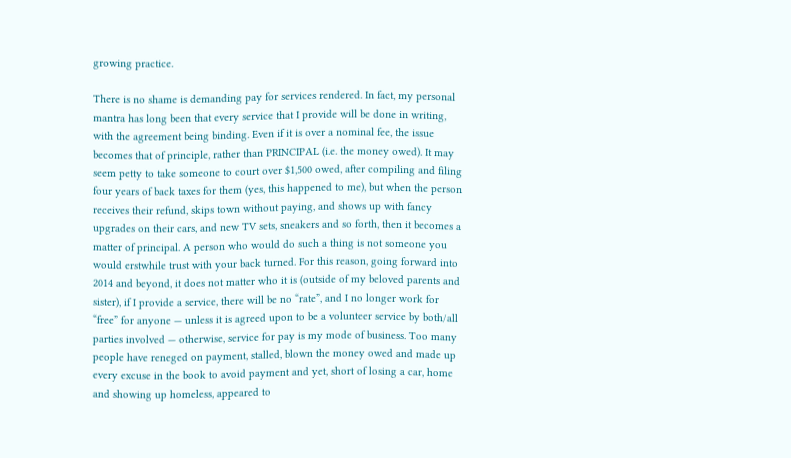growing practice.

There is no shame is demanding pay for services rendered. In fact, my personal mantra has long been that every service that I provide will be done in writing, with the agreement being binding. Even if it is over a nominal fee, the issue becomes that of principle, rather than PRINCIPAL (i.e. the money owed). It may seem petty to take someone to court over $1,500 owed, after compiling and filing four years of back taxes for them (yes, this happened to me), but when the person receives their refund, skips town without paying, and shows up with fancy upgrades on their cars, and new TV sets, sneakers and so forth, then it becomes a matter of principal. A person who would do such a thing is not someone you would erstwhile trust with your back turned. For this reason, going forward into 2014 and beyond, it does not matter who it is (outside of my beloved parents and sister), if I provide a service, there will be no “rate”, and I no longer work for “free” for anyone — unless it is agreed upon to be a volunteer service by both/all parties involved — otherwise, service for pay is my mode of business. Too many people have reneged on payment, stalled, blown the money owed and made up every excuse in the book to avoid payment and yet, short of losing a car, home and showing up homeless, appeared to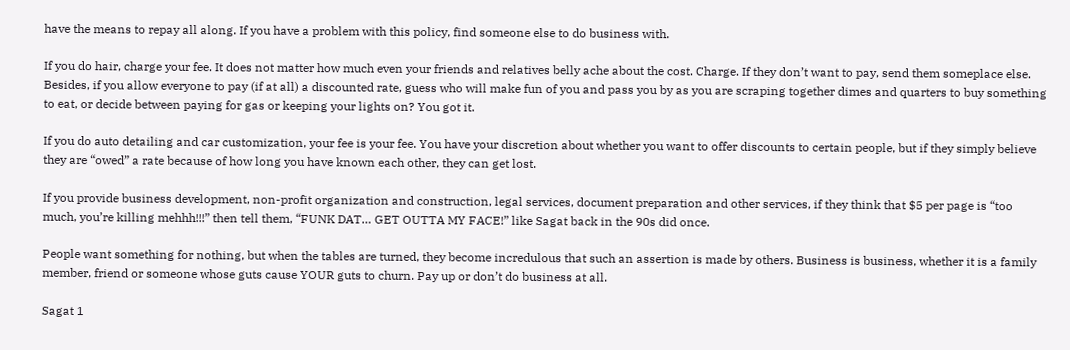have the means to repay all along. If you have a problem with this policy, find someone else to do business with.

If you do hair, charge your fee. It does not matter how much even your friends and relatives belly ache about the cost. Charge. If they don’t want to pay, send them someplace else. Besides, if you allow everyone to pay (if at all) a discounted rate, guess who will make fun of you and pass you by as you are scraping together dimes and quarters to buy something to eat, or decide between paying for gas or keeping your lights on? You got it.

If you do auto detailing and car customization, your fee is your fee. You have your discretion about whether you want to offer discounts to certain people, but if they simply believe they are “owed” a rate because of how long you have known each other, they can get lost.

If you provide business development, non-profit organization and construction, legal services, document preparation and other services, if they think that $5 per page is “too much, you’re killing mehhh!!!” then tell them, “FUNK DAT… GET OUTTA MY FACE!” like Sagat back in the 90s did once.

People want something for nothing, but when the tables are turned, they become incredulous that such an assertion is made by others. Business is business, whether it is a family member, friend or someone whose guts cause YOUR guts to churn. Pay up or don’t do business at all.

Sagat 1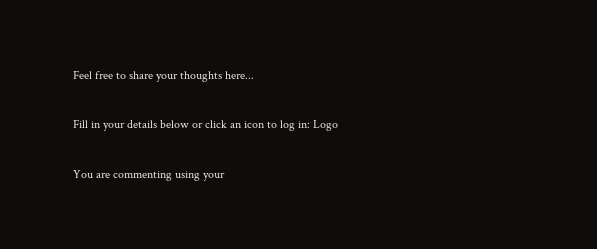Feel free to share your thoughts here...

Fill in your details below or click an icon to log in: Logo

You are commenting using your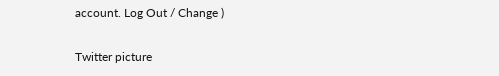account. Log Out / Change )

Twitter picture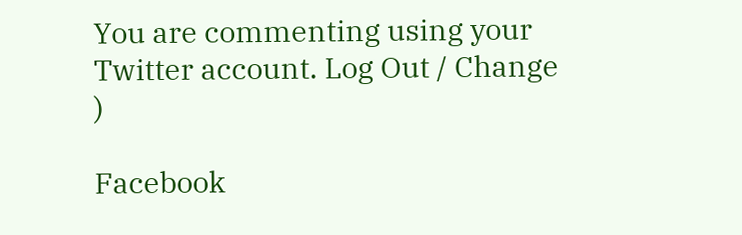You are commenting using your Twitter account. Log Out / Change )

Facebook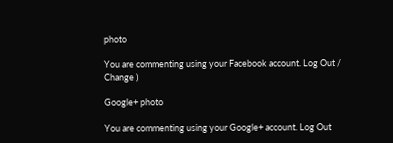photo

You are commenting using your Facebook account. Log Out / Change )

Google+ photo

You are commenting using your Google+ account. Log Out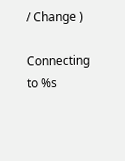/ Change )

Connecting to %s